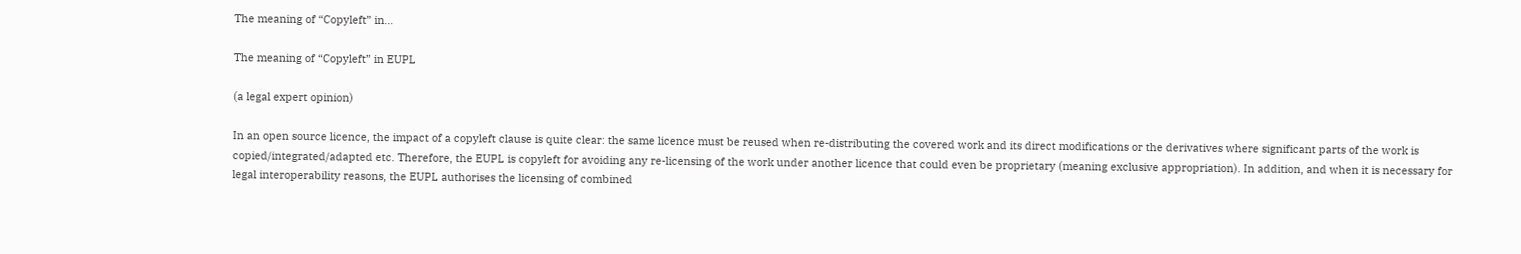The meaning of “Copyleft” in…

The meaning of “Copyleft” in EUPL

(a legal expert opinion)

In an open source licence, the impact of a copyleft clause is quite clear: the same licence must be reused when re-distributing the covered work and its direct modifications or the derivatives where significant parts of the work is copied/integrated/adapted etc. Therefore, the EUPL is copyleft for avoiding any re-licensing of the work under another licence that could even be proprietary (meaning exclusive appropriation). In addition, and when it is necessary for legal interoperability reasons, the EUPL authorises the licensing of combined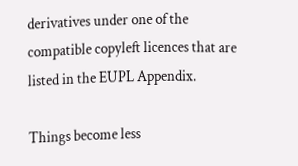derivatives under one of the compatible copyleft licences that are listed in the EUPL Appendix.

Things become less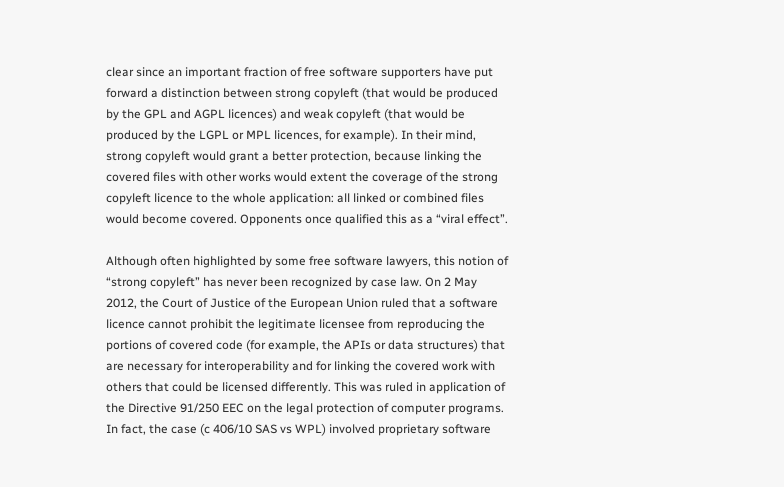clear since an important fraction of free software supporters have put forward a distinction between strong copyleft (that would be produced by the GPL and AGPL licences) and weak copyleft (that would be produced by the LGPL or MPL licences, for example). In their mind, strong copyleft would grant a better protection, because linking the covered files with other works would extent the coverage of the strong copyleft licence to the whole application: all linked or combined files would become covered. Opponents once qualified this as a “viral effect”.

Although often highlighted by some free software lawyers, this notion of “strong copyleft” has never been recognized by case law. On 2 May 2012, the Court of Justice of the European Union ruled that a software licence cannot prohibit the legitimate licensee from reproducing the portions of covered code (for example, the APIs or data structures) that are necessary for interoperability and for linking the covered work with others that could be licensed differently. This was ruled in application of the Directive 91/250 EEC on the legal protection of computer programs. In fact, the case (c 406/10 SAS vs WPL) involved proprietary software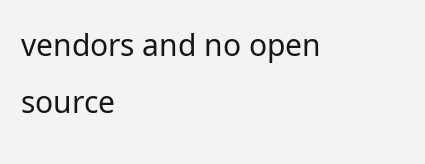vendors and no open source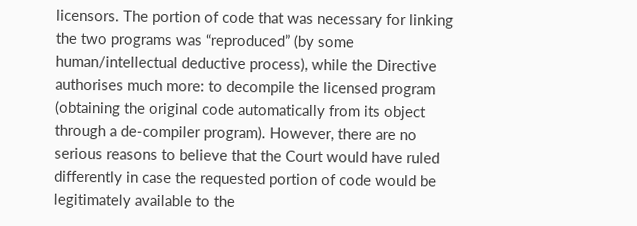licensors. The portion of code that was necessary for linking the two programs was “reproduced” (by some human/intellectual deductive process), while the Directive authorises much more: to decompile the licensed program (obtaining the original code automatically from its object through a de-compiler program). However, there are no serious reasons to believe that the Court would have ruled differently in case the requested portion of code would be legitimately available to the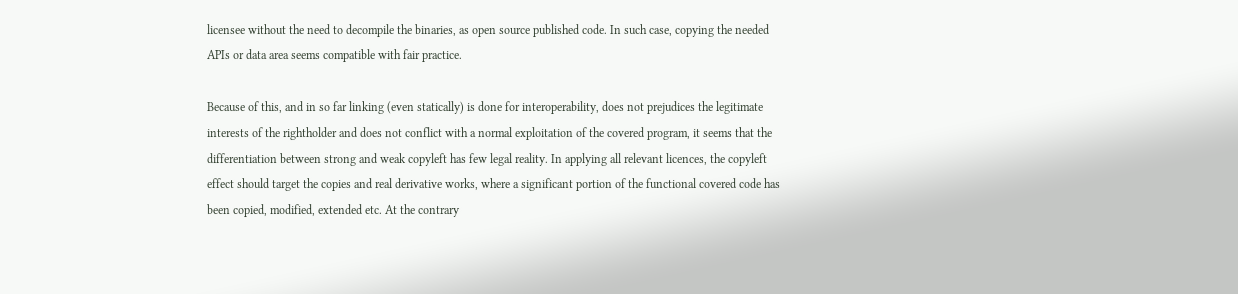licensee without the need to decompile the binaries, as open source published code. In such case, copying the needed APIs or data area seems compatible with fair practice.

Because of this, and in so far linking (even statically) is done for interoperability, does not prejudices the legitimate interests of the rightholder and does not conflict with a normal exploitation of the covered program, it seems that the differentiation between strong and weak copyleft has few legal reality. In applying all relevant licences, the copyleft effect should target the copies and real derivative works, where a significant portion of the functional covered code has been copied, modified, extended etc. At the contrary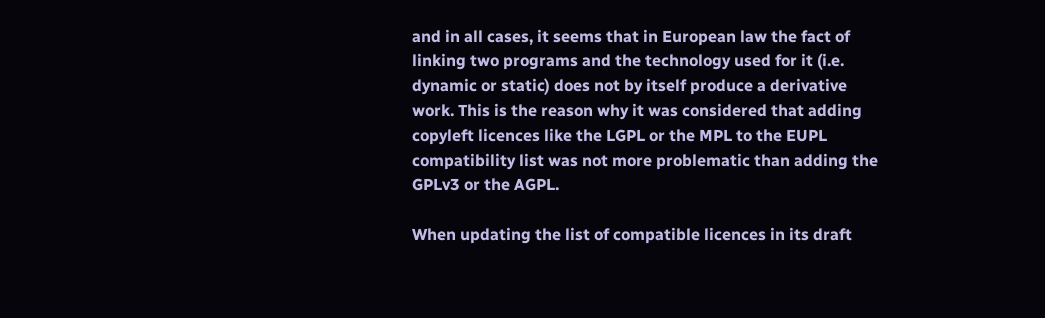and in all cases, it seems that in European law the fact of linking two programs and the technology used for it (i.e. dynamic or static) does not by itself produce a derivative work. This is the reason why it was considered that adding copyleft licences like the LGPL or the MPL to the EUPL compatibility list was not more problematic than adding the GPLv3 or the AGPL.

When updating the list of compatible licences in its draft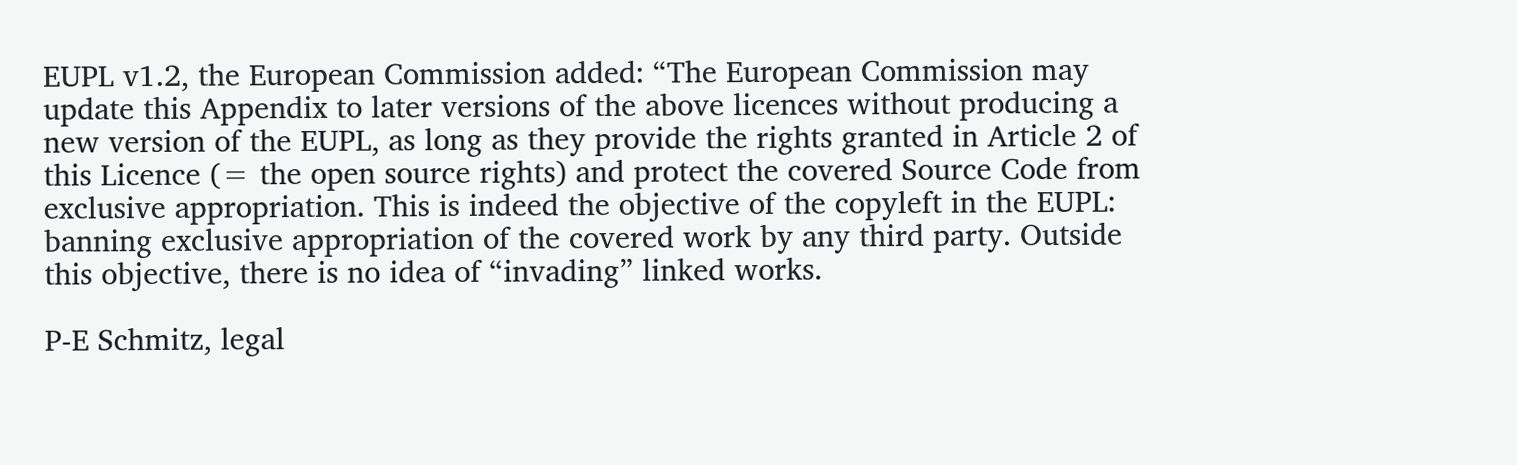EUPL v1.2, the European Commission added: “The European Commission may update this Appendix to later versions of the above licences without producing a new version of the EUPL, as long as they provide the rights granted in Article 2 of this Licence (= the open source rights) and protect the covered Source Code from exclusive appropriation. This is indeed the objective of the copyleft in the EUPL: banning exclusive appropriation of the covered work by any third party. Outside this objective, there is no idea of “invading” linked works.

P-E Schmitz, legal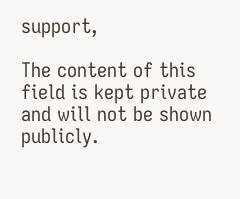support,

The content of this field is kept private and will not be shown publicly.